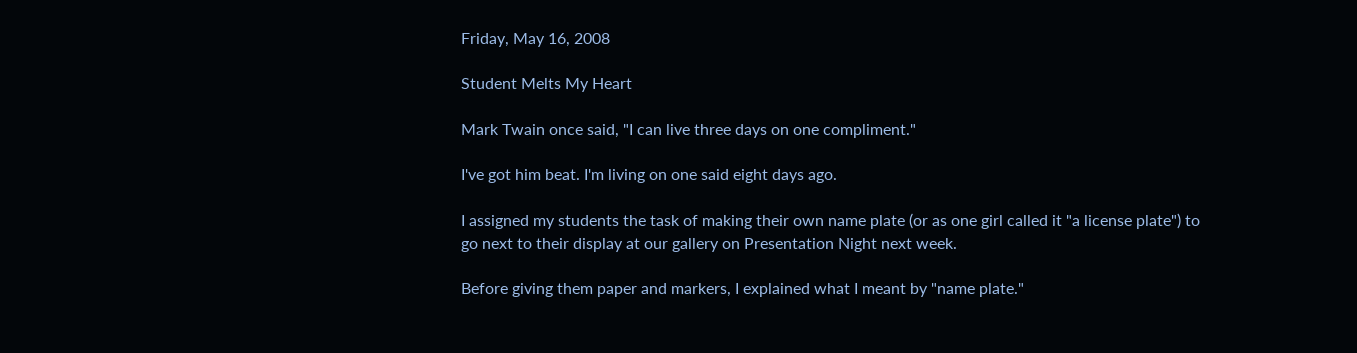Friday, May 16, 2008

Student Melts My Heart

Mark Twain once said, "I can live three days on one compliment."

I've got him beat. I'm living on one said eight days ago.

I assigned my students the task of making their own name plate (or as one girl called it "a license plate") to go next to their display at our gallery on Presentation Night next week.

Before giving them paper and markers, I explained what I meant by "name plate."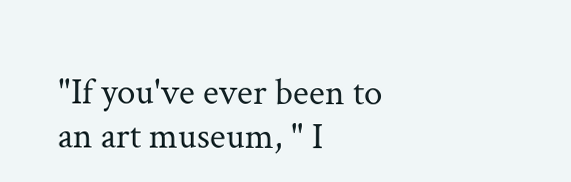"If you've ever been to an art museum, " I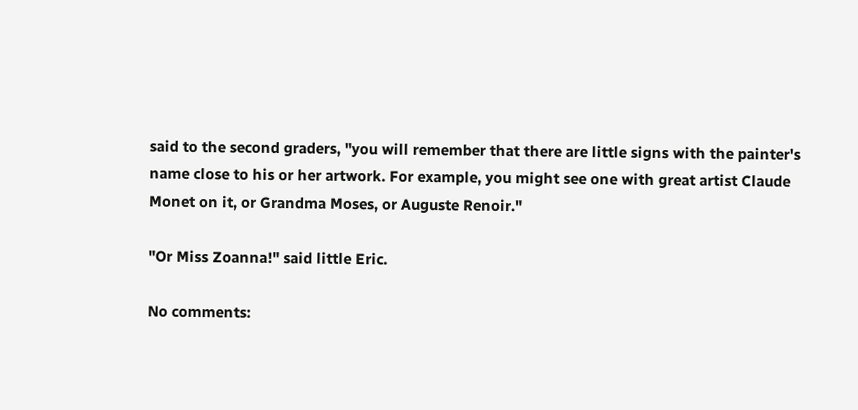said to the second graders, "you will remember that there are little signs with the painter's name close to his or her artwork. For example, you might see one with great artist Claude Monet on it, or Grandma Moses, or Auguste Renoir."

"Or Miss Zoanna!" said little Eric.

No comments: